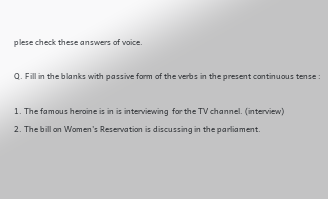plese check these answers of voice.

Q. Fill in the blanks with passive form of the verbs in the present continuous tense :

1. The famous heroine is in is interviewing  for the TV channel. (interview)
2. The bill on Women's Reservation is discussing in the parliament.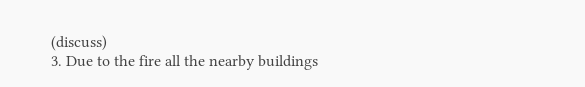(discuss)
3. Due to the fire all the nearby buildings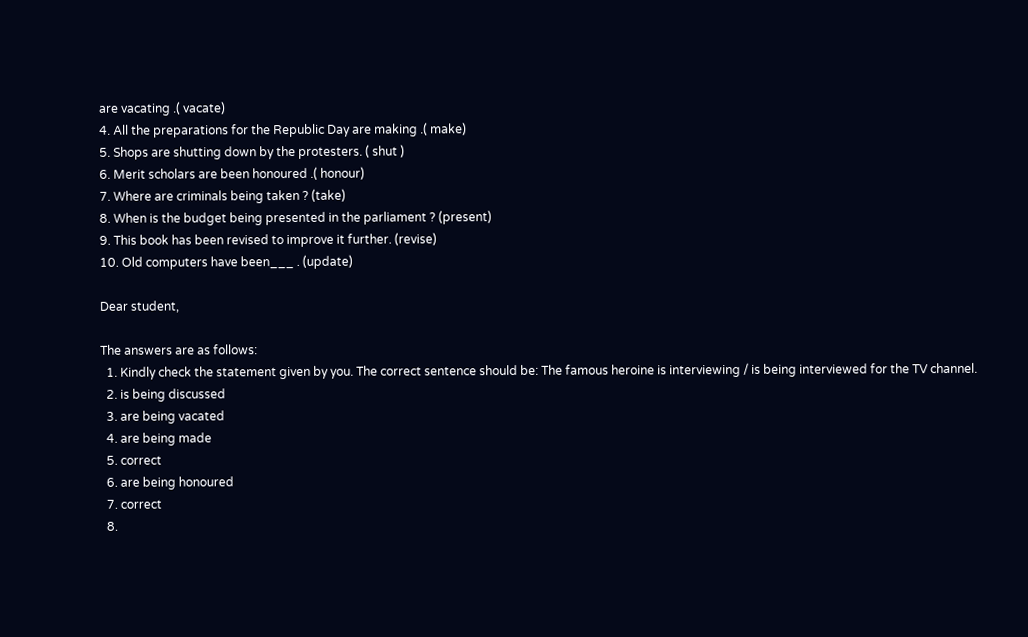are vacating .( vacate)
4. All the preparations for the Republic Day are making .( make)
5. Shops are shutting down by the protesters. ( shut )
6. Merit scholars are been honoured .( honour)
7. Where are criminals being taken ? (take)
8. When is the budget being presented in the parliament ? (present)
9. This book has been revised to improve it further. (revise)
10. Old computers have been___ . (update)

Dear student,

The answers are as follows:
  1. Kindly check the statement given by you. The correct sentence should be: The famous heroine is interviewing / is being interviewed for the TV channel.
  2. is being discussed
  3. are being vacated
  4. are being made
  5. correct
  6. are being honoured
  7. correct
  8.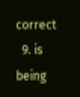correct
  9. is being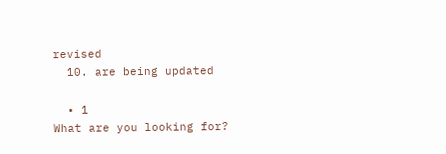revised
  10. are being updated

  • 1
What are you looking for?